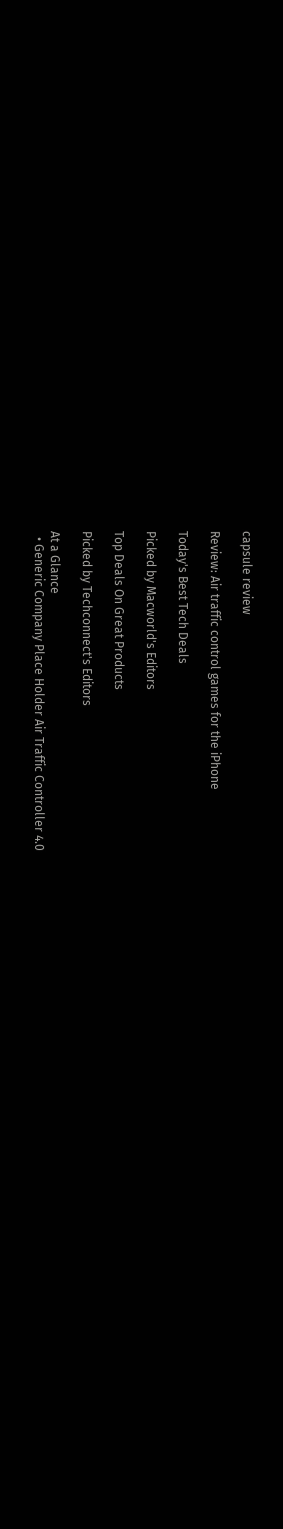capsule review

Review: Air traffic control games for the iPhone

Today's Best Tech Deals

Picked by Macworld's Editors

Top Deals On Great Products

Picked by Techconnect's Editors

At a Glance
  • Generic Company Place Holder Air Traffic Controller 4.0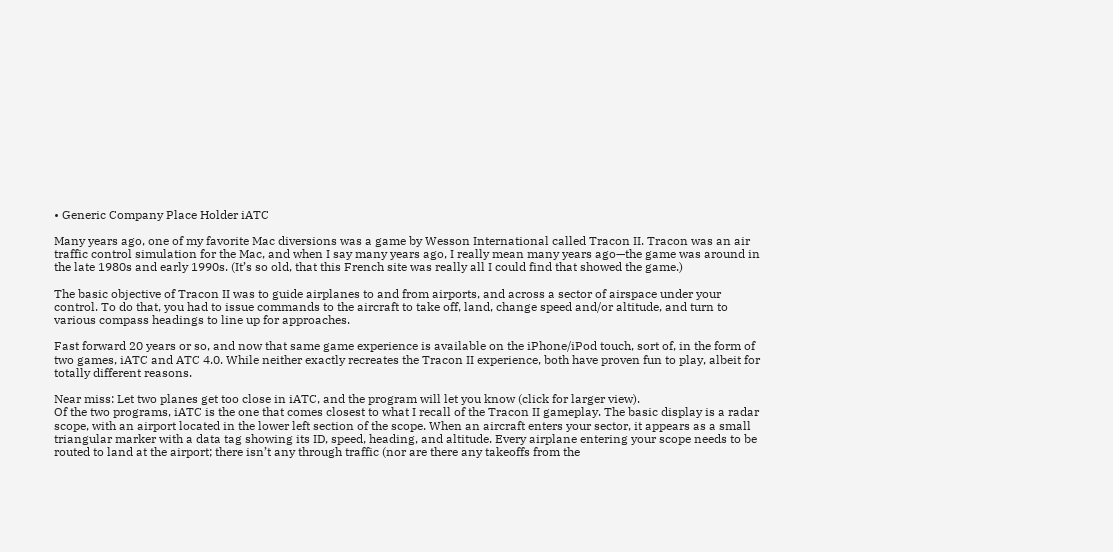• Generic Company Place Holder iATC

Many years ago, one of my favorite Mac diversions was a game by Wesson International called Tracon II. Tracon was an air traffic control simulation for the Mac, and when I say many years ago, I really mean many years ago—the game was around in the late 1980s and early 1990s. (It’s so old, that this French site was really all I could find that showed the game.)

The basic objective of Tracon II was to guide airplanes to and from airports, and across a sector of airspace under your control. To do that, you had to issue commands to the aircraft to take off, land, change speed and/or altitude, and turn to various compass headings to line up for approaches.

Fast forward 20 years or so, and now that same game experience is available on the iPhone/iPod touch, sort of, in the form of two games, iATC and ATC 4.0. While neither exactly recreates the Tracon II experience, both have proven fun to play, albeit for totally different reasons.

Near miss: Let two planes get too close in iATC, and the program will let you know (click for larger view).
Of the two programs, iATC is the one that comes closest to what I recall of the Tracon II gameplay. The basic display is a radar scope, with an airport located in the lower left section of the scope. When an aircraft enters your sector, it appears as a small triangular marker with a data tag showing its ID, speed, heading, and altitude. Every airplane entering your scope needs to be routed to land at the airport; there isn’t any through traffic (nor are there any takeoffs from the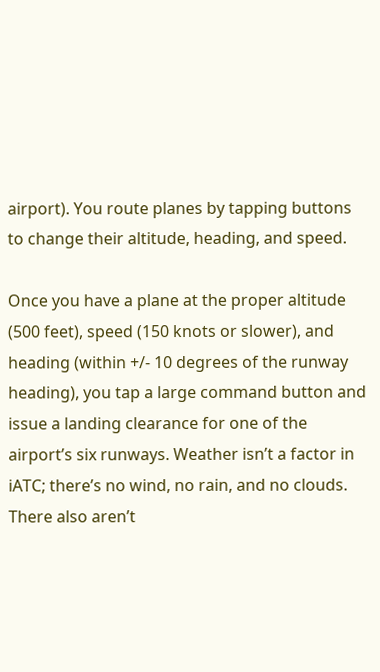airport). You route planes by tapping buttons to change their altitude, heading, and speed.

Once you have a plane at the proper altitude (500 feet), speed (150 knots or slower), and heading (within +/- 10 degrees of the runway heading), you tap a large command button and issue a landing clearance for one of the airport’s six runways. Weather isn’t a factor in iATC; there’s no wind, no rain, and no clouds. There also aren’t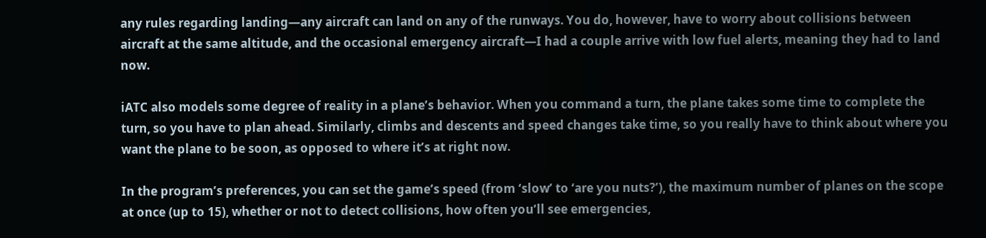any rules regarding landing—any aircraft can land on any of the runways. You do, however, have to worry about collisions between aircraft at the same altitude, and the occasional emergency aircraft—I had a couple arrive with low fuel alerts, meaning they had to land now.

iATC also models some degree of reality in a plane’s behavior. When you command a turn, the plane takes some time to complete the turn, so you have to plan ahead. Similarly, climbs and descents and speed changes take time, so you really have to think about where you want the plane to be soon, as opposed to where it’s at right now.

In the program’s preferences, you can set the game’s speed (from ‘slow’ to ‘are you nuts?’), the maximum number of planes on the scope at once (up to 15), whether or not to detect collisions, how often you’ll see emergencies,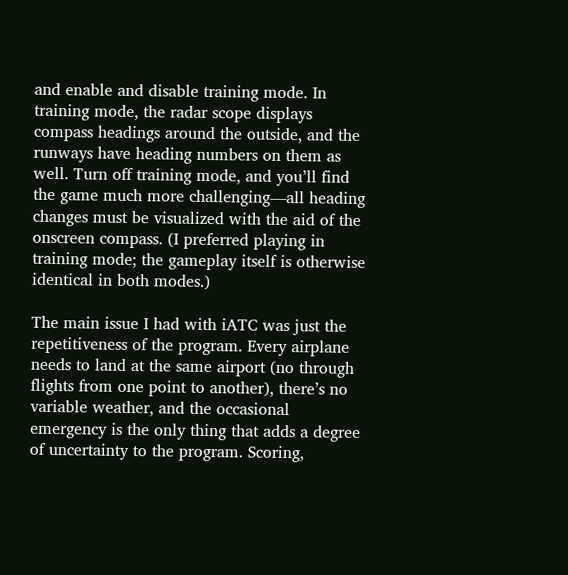and enable and disable training mode. In training mode, the radar scope displays compass headings around the outside, and the runways have heading numbers on them as well. Turn off training mode, and you’ll find the game much more challenging—all heading changes must be visualized with the aid of the onscreen compass. (I preferred playing in training mode; the gameplay itself is otherwise identical in both modes.)

The main issue I had with iATC was just the repetitiveness of the program. Every airplane needs to land at the same airport (no through flights from one point to another), there’s no variable weather, and the occasional emergency is the only thing that adds a degree of uncertainty to the program. Scoring,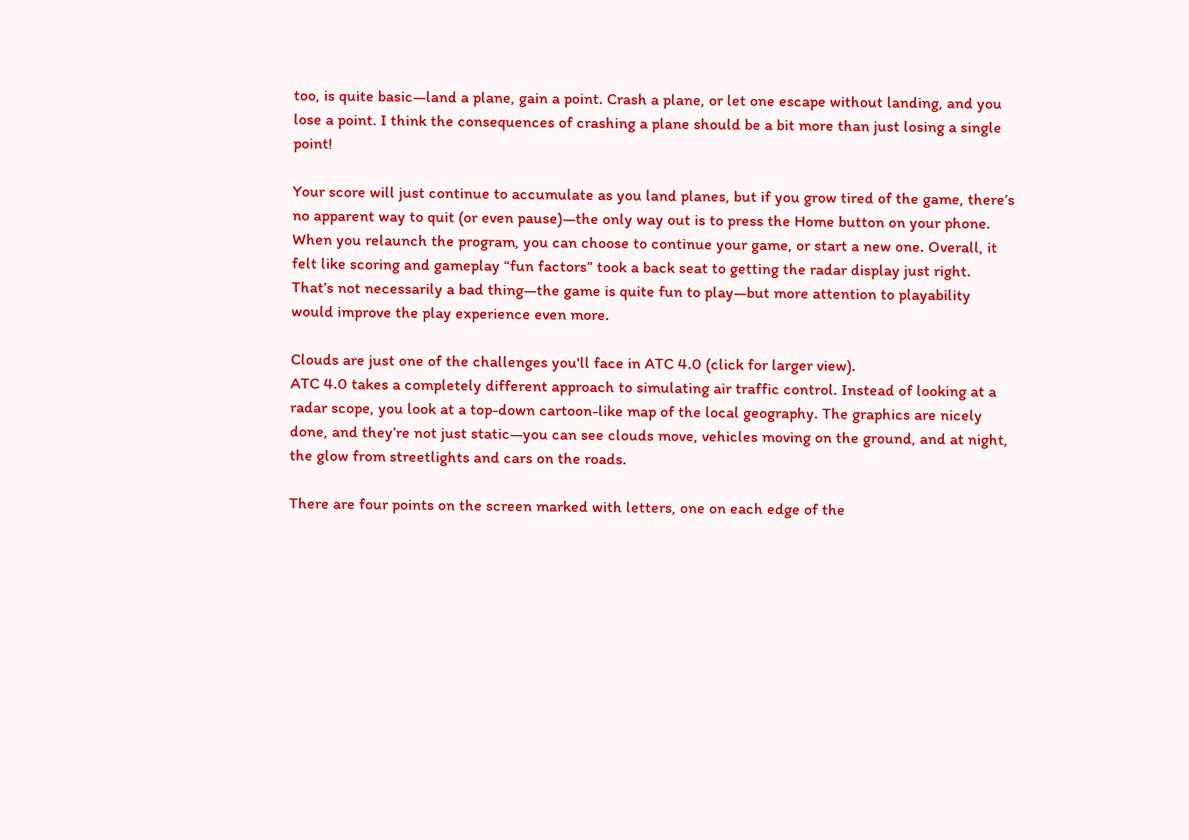too, is quite basic—land a plane, gain a point. Crash a plane, or let one escape without landing, and you lose a point. I think the consequences of crashing a plane should be a bit more than just losing a single point!

Your score will just continue to accumulate as you land planes, but if you grow tired of the game, there’s no apparent way to quit (or even pause)—the only way out is to press the Home button on your phone. When you relaunch the program, you can choose to continue your game, or start a new one. Overall, it felt like scoring and gameplay “fun factors” took a back seat to getting the radar display just right. That’s not necessarily a bad thing—the game is quite fun to play—but more attention to playability would improve the play experience even more.

Clouds are just one of the challenges you'll face in ATC 4.0 (click for larger view).
ATC 4.0 takes a completely different approach to simulating air traffic control. Instead of looking at a radar scope, you look at a top-down cartoon-like map of the local geography. The graphics are nicely done, and they’re not just static—you can see clouds move, vehicles moving on the ground, and at night, the glow from streetlights and cars on the roads.

There are four points on the screen marked with letters, one on each edge of the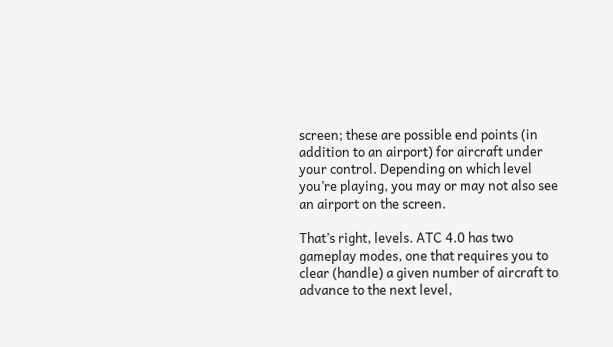screen; these are possible end points (in addition to an airport) for aircraft under your control. Depending on which level you’re playing, you may or may not also see an airport on the screen.

That’s right, levels. ATC 4.0 has two gameplay modes, one that requires you to clear (handle) a given number of aircraft to advance to the next level,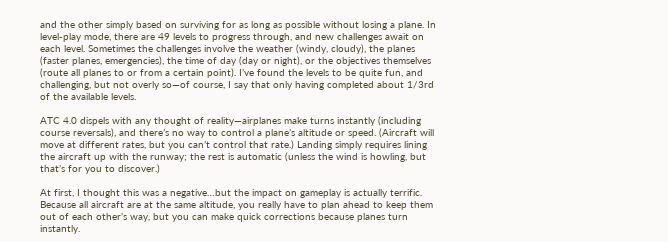and the other simply based on surviving for as long as possible without losing a plane. In level-play mode, there are 49 levels to progress through, and new challenges await on each level. Sometimes the challenges involve the weather (windy, cloudy), the planes (faster planes, emergencies), the time of day (day or night), or the objectives themselves (route all planes to or from a certain point). I’ve found the levels to be quite fun, and challenging, but not overly so—of course, I say that only having completed about 1/3rd of the available levels.

ATC 4.0 dispels with any thought of reality—airplanes make turns instantly (including course reversals), and there’s no way to control a plane’s altitude or speed. (Aircraft will move at different rates, but you can’t control that rate.) Landing simply requires lining the aircraft up with the runway; the rest is automatic (unless the wind is howling, but that’s for you to discover.)

At first, I thought this was a negative…but the impact on gameplay is actually terrific. Because all aircraft are at the same altitude, you really have to plan ahead to keep them out of each other’s way, but you can make quick corrections because planes turn instantly.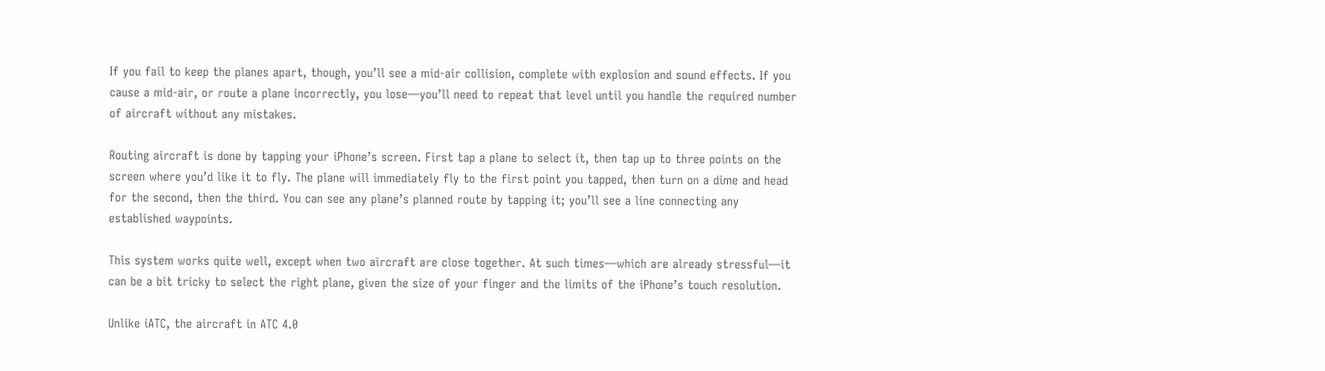If you fail to keep the planes apart, though, you’ll see a mid-air collision, complete with explosion and sound effects. If you cause a mid-air, or route a plane incorrectly, you lose—you’ll need to repeat that level until you handle the required number of aircraft without any mistakes.

Routing aircraft is done by tapping your iPhone’s screen. First tap a plane to select it, then tap up to three points on the screen where you’d like it to fly. The plane will immediately fly to the first point you tapped, then turn on a dime and head for the second, then the third. You can see any plane’s planned route by tapping it; you’ll see a line connecting any established waypoints.

This system works quite well, except when two aircraft are close together. At such times—which are already stressful—it can be a bit tricky to select the right plane, given the size of your finger and the limits of the iPhone’s touch resolution.

Unlike iATC, the aircraft in ATC 4.0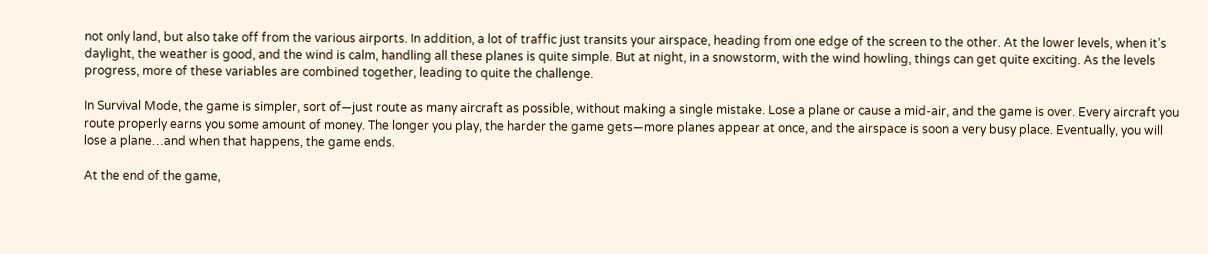not only land, but also take off from the various airports. In addition, a lot of traffic just transits your airspace, heading from one edge of the screen to the other. At the lower levels, when it’s daylight, the weather is good, and the wind is calm, handling all these planes is quite simple. But at night, in a snowstorm, with the wind howling, things can get quite exciting. As the levels progress, more of these variables are combined together, leading to quite the challenge.

In Survival Mode, the game is simpler, sort of—just route as many aircraft as possible, without making a single mistake. Lose a plane or cause a mid-air, and the game is over. Every aircraft you route properly earns you some amount of money. The longer you play, the harder the game gets—more planes appear at once, and the airspace is soon a very busy place. Eventually, you will lose a plane…and when that happens, the game ends.

At the end of the game,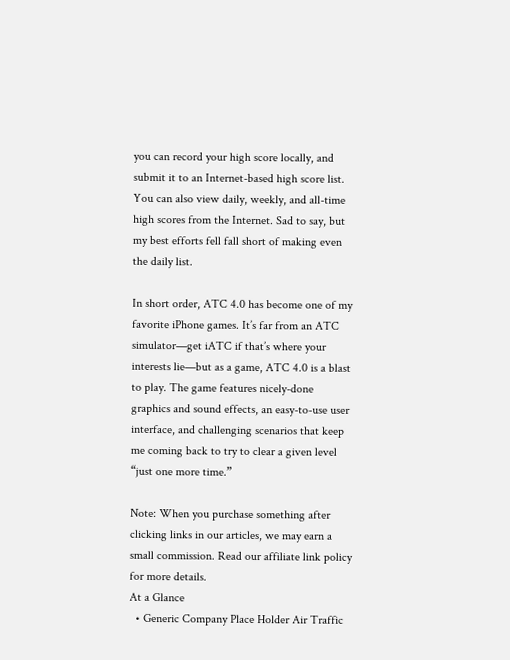you can record your high score locally, and submit it to an Internet-based high score list. You can also view daily, weekly, and all-time high scores from the Internet. Sad to say, but my best efforts fell fall short of making even the daily list.

In short order, ATC 4.0 has become one of my favorite iPhone games. It’s far from an ATC simulator—get iATC if that’s where your interests lie—but as a game, ATC 4.0 is a blast to play. The game features nicely-done graphics and sound effects, an easy-to-use user interface, and challenging scenarios that keep me coming back to try to clear a given level “just one more time.”

Note: When you purchase something after clicking links in our articles, we may earn a small commission. Read our affiliate link policy for more details.
At a Glance
  • Generic Company Place Holder Air Traffic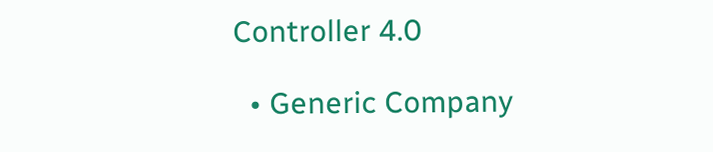Controller 4.0

  • Generic Company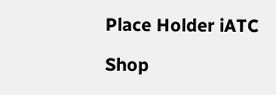Place Holder iATC

Shop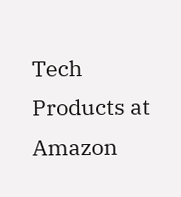Tech Products at Amazon